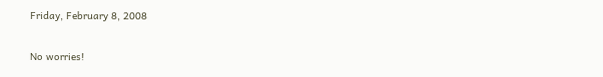Friday, February 8, 2008

No worries!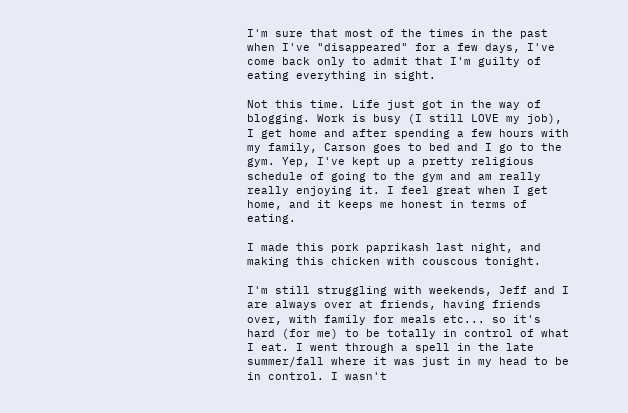I'm sure that most of the times in the past when I've "disappeared" for a few days, I've come back only to admit that I'm guilty of eating everything in sight.

Not this time. Life just got in the way of blogging. Work is busy (I still LOVE my job), I get home and after spending a few hours with my family, Carson goes to bed and I go to the gym. Yep, I've kept up a pretty religious schedule of going to the gym and am really really enjoying it. I feel great when I get home, and it keeps me honest in terms of eating.

I made this pork paprikash last night, and making this chicken with couscous tonight.

I'm still struggling with weekends, Jeff and I are always over at friends, having friends over, with family for meals etc... so it's hard (for me) to be totally in control of what I eat. I went through a spell in the late summer/fall where it was just in my head to be in control. I wasn't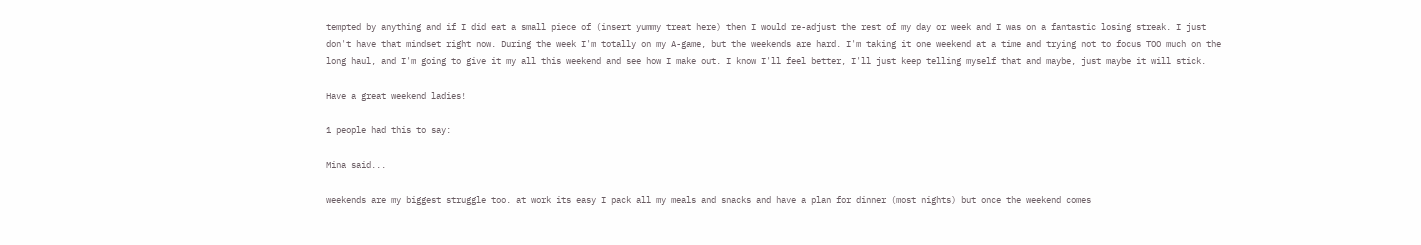tempted by anything and if I did eat a small piece of (insert yummy treat here) then I would re-adjust the rest of my day or week and I was on a fantastic losing streak. I just don't have that mindset right now. During the week I'm totally on my A-game, but the weekends are hard. I'm taking it one weekend at a time and trying not to focus TOO much on the long haul, and I'm going to give it my all this weekend and see how I make out. I know I'll feel better, I'll just keep telling myself that and maybe, just maybe it will stick.

Have a great weekend ladies!

1 people had this to say:

Mina said...

weekends are my biggest struggle too. at work its easy I pack all my meals and snacks and have a plan for dinner (most nights) but once the weekend comes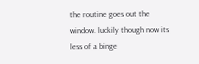the routine goes out the window. luckily though now its less of a binge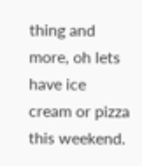thing and more, oh lets have ice cream or pizza this weekend.